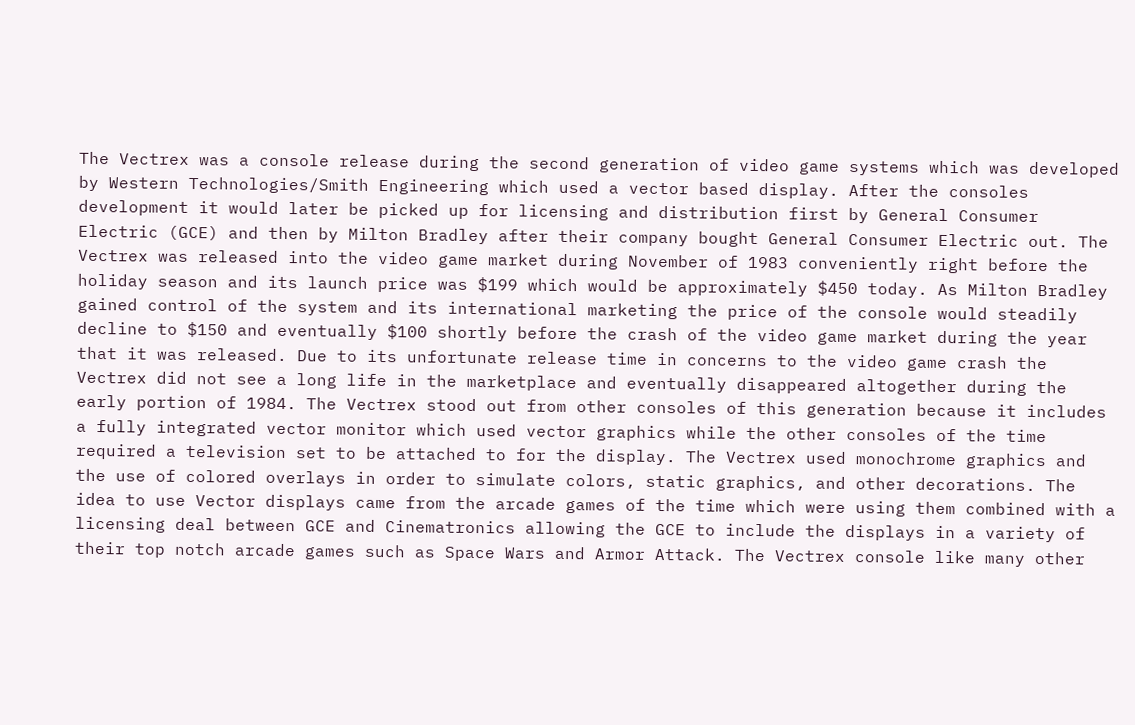The Vectrex was a console release during the second generation of video game systems which was developed by Western Technologies/Smith Engineering which used a vector based display. After the consoles development it would later be picked up for licensing and distribution first by General Consumer Electric (GCE) and then by Milton Bradley after their company bought General Consumer Electric out. The Vectrex was released into the video game market during November of 1983 conveniently right before the holiday season and its launch price was $199 which would be approximately $450 today. As Milton Bradley gained control of the system and its international marketing the price of the console would steadily decline to $150 and eventually $100 shortly before the crash of the video game market during the year that it was released. Due to its unfortunate release time in concerns to the video game crash the Vectrex did not see a long life in the marketplace and eventually disappeared altogether during the early portion of 1984. The Vectrex stood out from other consoles of this generation because it includes a fully integrated vector monitor which used vector graphics while the other consoles of the time required a television set to be attached to for the display. The Vectrex used monochrome graphics and the use of colored overlays in order to simulate colors, static graphics, and other decorations. The idea to use Vector displays came from the arcade games of the time which were using them combined with a licensing deal between GCE and Cinematronics allowing the GCE to include the displays in a variety of their top notch arcade games such as Space Wars and Armor Attack. The Vectrex console like many other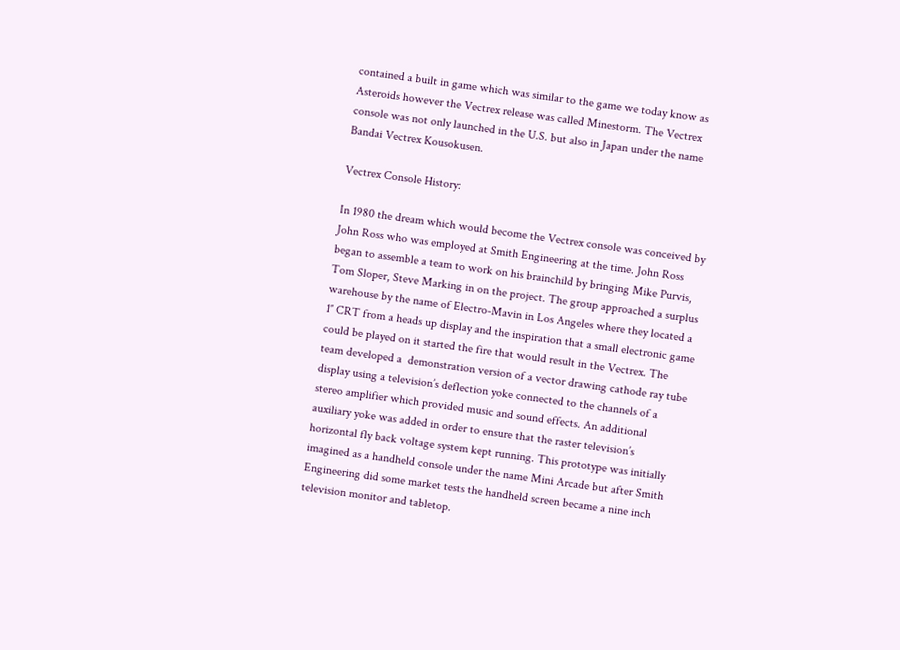contained a built in game which was similar to the game we today know as Asteroids however the Vectrex release was called Minestorm. The Vectrex console was not only launched in the U.S. but also in Japan under the name Bandai Vectrex Kousokusen.

Vectrex Console History:

In 1980 the dream which would become the Vectrex console was conceived by John Ross who was employed at Smith Engineering at the time. John Ross began to assemble a team to work on his brainchild by bringing Mike Purvis, Tom Sloper, Steve Marking in on the project. The group approached a surplus warehouse by the name of Electro-Mavin in Los Angeles where they located a 1″ CRT from a heads up display and the inspiration that a small electronic game could be played on it started the fire that would result in the Vectrex. The team developed a  demonstration version of a vector drawing cathode ray tube display using a television’s deflection yoke connected to the channels of a stereo amplifier which provided music and sound effects. An additional auxiliary yoke was added in order to ensure that the raster television’s horizontal fly back voltage system kept running. This prototype was initially imagined as a handheld console under the name Mini Arcade but after Smith Engineering did some market tests the handheld screen became a nine inch television monitor and tabletop.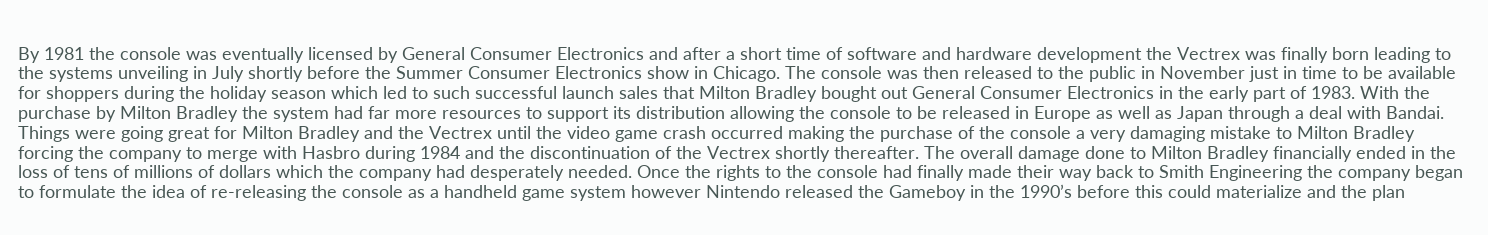By 1981 the console was eventually licensed by General Consumer Electronics and after a short time of software and hardware development the Vectrex was finally born leading to the systems unveiling in July shortly before the Summer Consumer Electronics show in Chicago. The console was then released to the public in November just in time to be available for shoppers during the holiday season which led to such successful launch sales that Milton Bradley bought out General Consumer Electronics in the early part of 1983. With the purchase by Milton Bradley the system had far more resources to support its distribution allowing the console to be released in Europe as well as Japan through a deal with Bandai. Things were going great for Milton Bradley and the Vectrex until the video game crash occurred making the purchase of the console a very damaging mistake to Milton Bradley forcing the company to merge with Hasbro during 1984 and the discontinuation of the Vectrex shortly thereafter. The overall damage done to Milton Bradley financially ended in the loss of tens of millions of dollars which the company had desperately needed. Once the rights to the console had finally made their way back to Smith Engineering the company began to formulate the idea of re-releasing the console as a handheld game system however Nintendo released the Gameboy in the 1990’s before this could materialize and the plan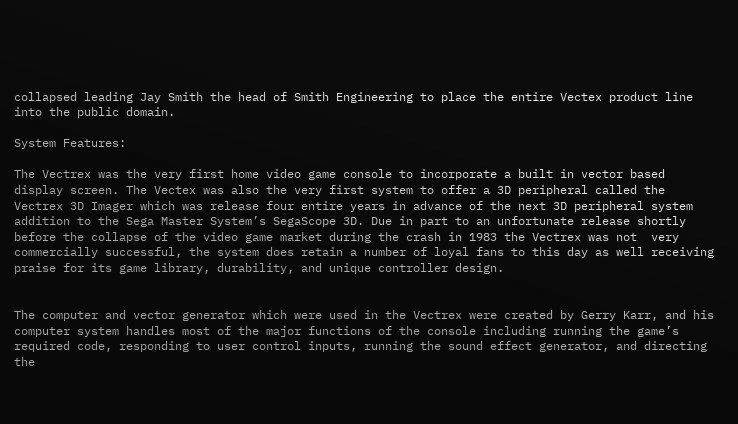collapsed leading Jay Smith the head of Smith Engineering to place the entire Vectex product line into the public domain.

System Features:

The Vectrex was the very first home video game console to incorporate a built in vector based display screen. The Vectex was also the very first system to offer a 3D peripheral called the Vectrex 3D Imager which was release four entire years in advance of the next 3D peripheral system addition to the Sega Master System’s SegaScope 3D. Due in part to an unfortunate release shortly before the collapse of the video game market during the crash in 1983 the Vectrex was not  very commercially successful, the system does retain a number of loyal fans to this day as well receiving praise for its game library, durability, and unique controller design.


The computer and vector generator which were used in the Vectrex were created by Gerry Karr, and his computer system handles most of the major functions of the console including running the game’s required code, responding to user control inputs, running the sound effect generator, and directing the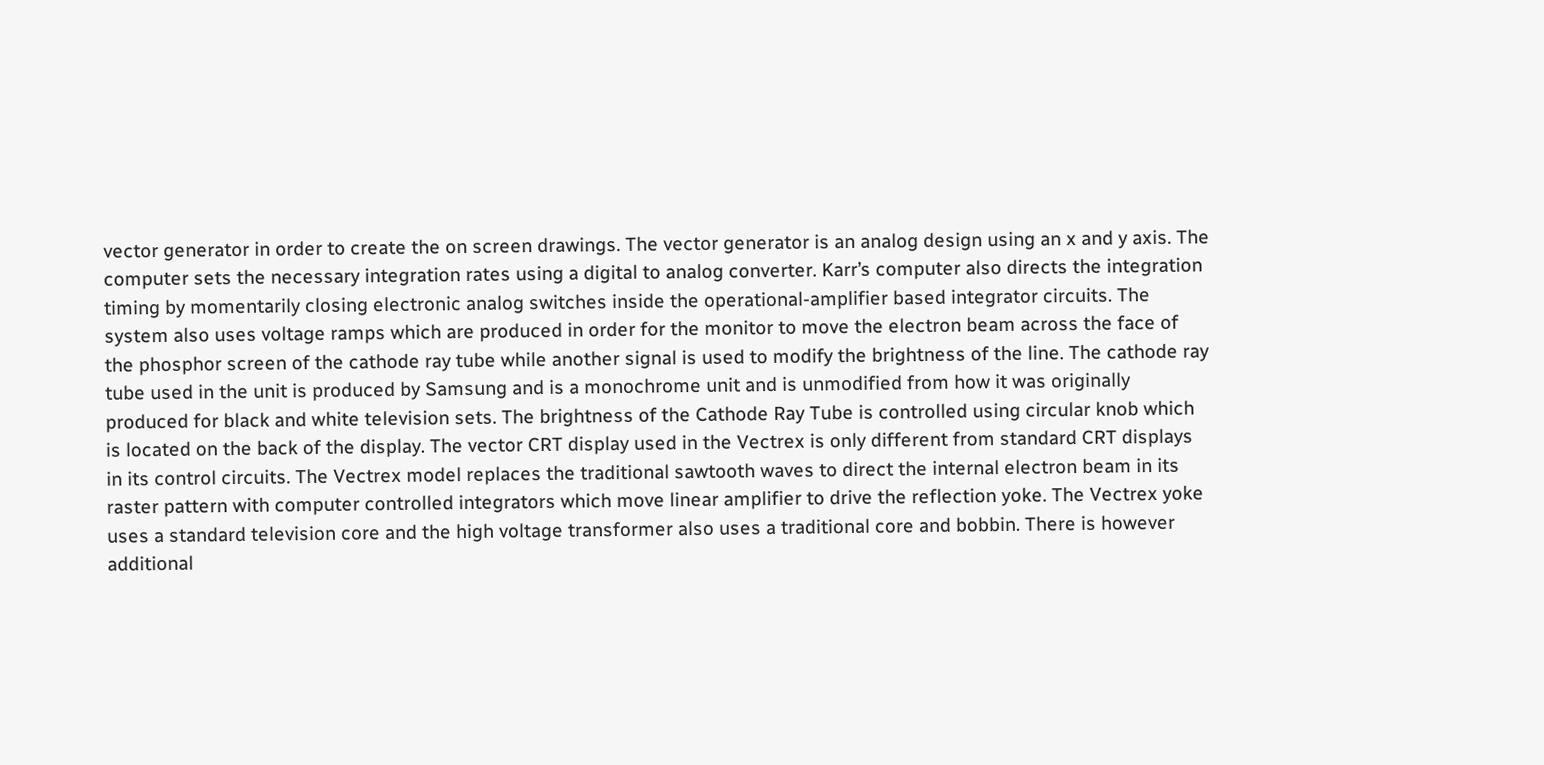vector generator in order to create the on screen drawings. The vector generator is an analog design using an x and y axis. The computer sets the necessary integration rates using a digital to analog converter. Karr’s computer also directs the integration timing by momentarily closing electronic analog switches inside the operational-amplifier based integrator circuits. The system also uses voltage ramps which are produced in order for the monitor to move the electron beam across the face of the phosphor screen of the cathode ray tube while another signal is used to modify the brightness of the line. The cathode ray tube used in the unit is produced by Samsung and is a monochrome unit and is unmodified from how it was originally produced for black and white television sets. The brightness of the Cathode Ray Tube is controlled using circular knob which is located on the back of the display. The vector CRT display used in the Vectrex is only different from standard CRT displays in its control circuits. The Vectrex model replaces the traditional sawtooth waves to direct the internal electron beam in its raster pattern with computer controlled integrators which move linear amplifier to drive the reflection yoke. The Vectrex yoke uses a standard television core and the high voltage transformer also uses a traditional core and bobbin. There is however additional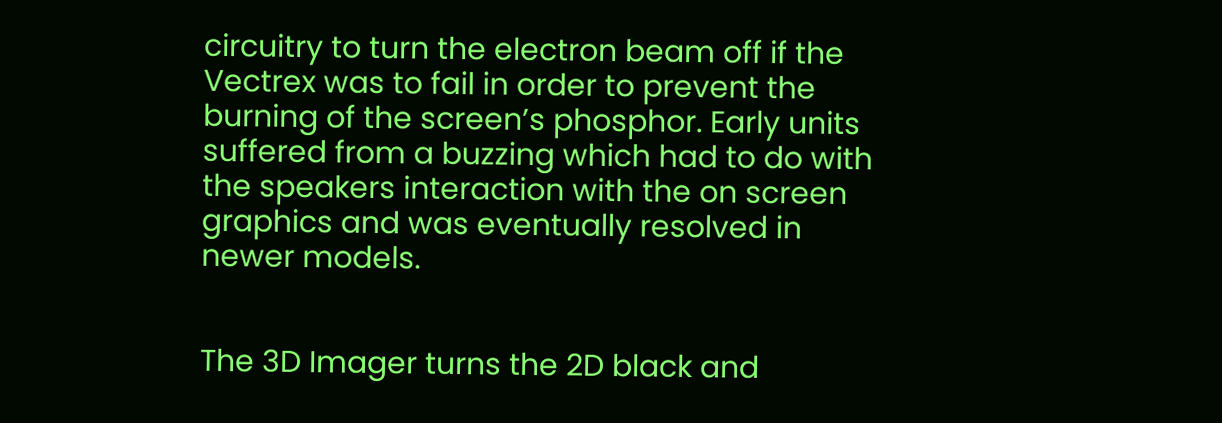circuitry to turn the electron beam off if the Vectrex was to fail in order to prevent the burning of the screen’s phosphor. Early units suffered from a buzzing which had to do with the speakers interaction with the on screen graphics and was eventually resolved in newer models.


The 3D Imager turns the 2D black and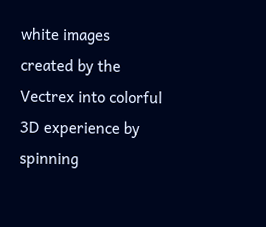white images created by the Vectrex into colorful 3D experience by spinning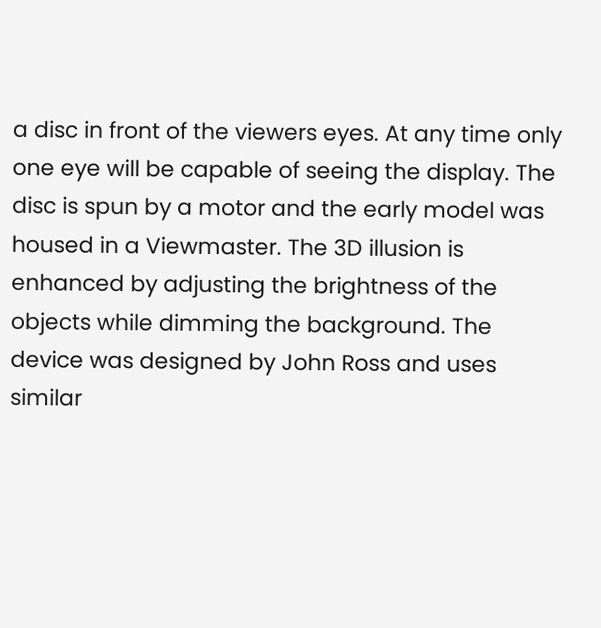a disc in front of the viewers eyes. At any time only one eye will be capable of seeing the display. The disc is spun by a motor and the early model was housed in a Viewmaster. The 3D illusion is enhanced by adjusting the brightness of the objects while dimming the background. The device was designed by John Ross and uses similar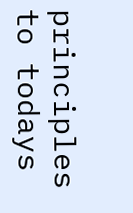principles to todays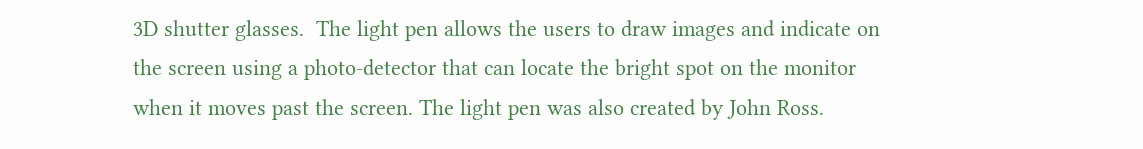3D shutter glasses.  The light pen allows the users to draw images and indicate on the screen using a photo-detector that can locate the bright spot on the monitor when it moves past the screen. The light pen was also created by John Ross.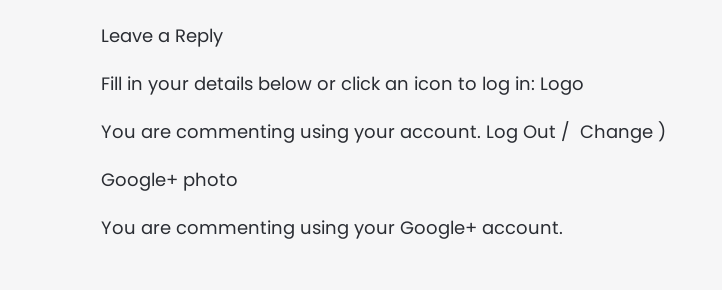Leave a Reply

Fill in your details below or click an icon to log in: Logo

You are commenting using your account. Log Out /  Change )

Google+ photo

You are commenting using your Google+ account.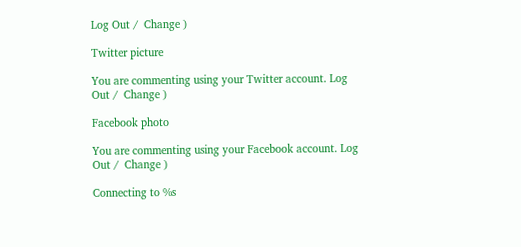Log Out /  Change )

Twitter picture

You are commenting using your Twitter account. Log Out /  Change )

Facebook photo

You are commenting using your Facebook account. Log Out /  Change )

Connecting to %s